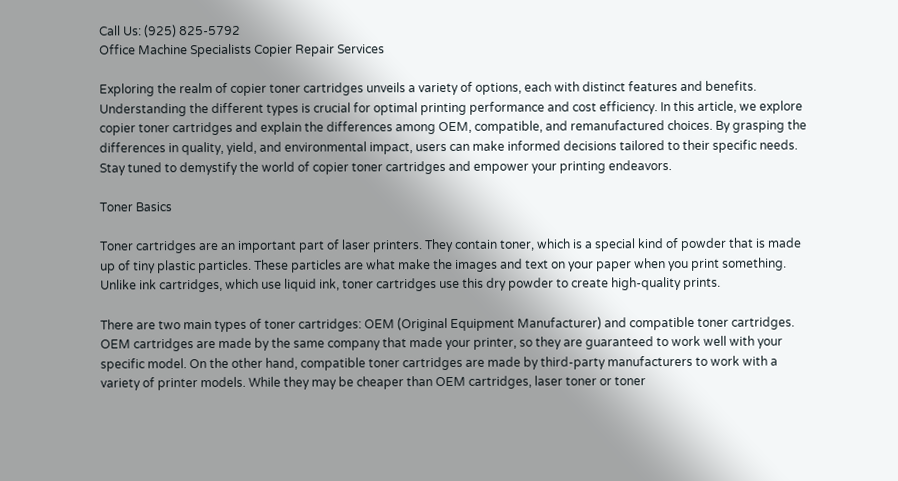Call Us: (925) 825-5792
Office Machine Specialists Copier Repair Services

Exploring the realm of copier toner cartridges unveils a variety of options, each with distinct features and benefits. Understanding the different types is crucial for optimal printing performance and cost efficiency. In this article, we explore copier toner cartridges and explain the differences among OEM, compatible, and remanufactured choices. By grasping the differences in quality, yield, and environmental impact, users can make informed decisions tailored to their specific needs. Stay tuned to demystify the world of copier toner cartridges and empower your printing endeavors.

Toner Basics

Toner cartridges are an important part of laser printers. They contain toner, which is a special kind of powder that is made up of tiny plastic particles. These particles are what make the images and text on your paper when you print something. Unlike ink cartridges, which use liquid ink, toner cartridges use this dry powder to create high-quality prints.

There are two main types of toner cartridges: OEM (Original Equipment Manufacturer) and compatible toner cartridges. OEM cartridges are made by the same company that made your printer, so they are guaranteed to work well with your specific model. On the other hand, compatible toner cartridges are made by third-party manufacturers to work with a variety of printer models. While they may be cheaper than OEM cartridges, laser toner or toner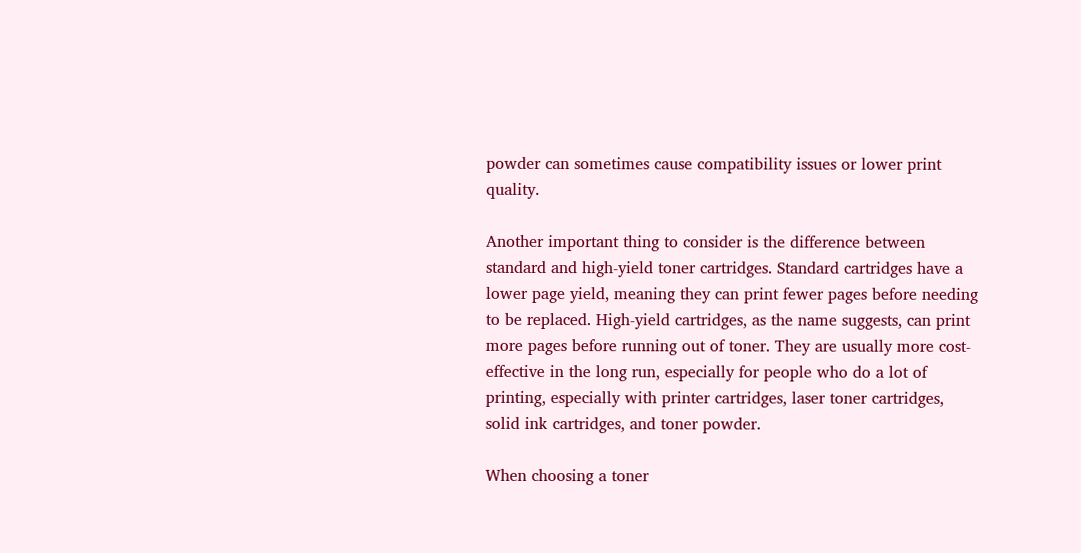powder can sometimes cause compatibility issues or lower print quality.

Another important thing to consider is the difference between standard and high-yield toner cartridges. Standard cartridges have a lower page yield, meaning they can print fewer pages before needing to be replaced. High-yield cartridges, as the name suggests, can print more pages before running out of toner. They are usually more cost-effective in the long run, especially for people who do a lot of printing, especially with printer cartridges, laser toner cartridges, solid ink cartridges, and toner powder.

When choosing a toner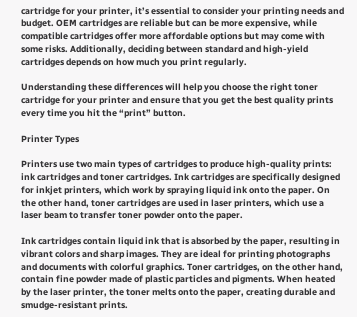cartridge for your printer, it’s essential to consider your printing needs and budget. OEM cartridges are reliable but can be more expensive, while compatible cartridges offer more affordable options but may come with some risks. Additionally, deciding between standard and high-yield cartridges depends on how much you print regularly.

Understanding these differences will help you choose the right toner cartridge for your printer and ensure that you get the best quality prints every time you hit the “print” button.

Printer Types

Printers use two main types of cartridges to produce high-quality prints: ink cartridges and toner cartridges. Ink cartridges are specifically designed for inkjet printers, which work by spraying liquid ink onto the paper. On the other hand, toner cartridges are used in laser printers, which use a laser beam to transfer toner powder onto the paper.

Ink cartridges contain liquid ink that is absorbed by the paper, resulting in vibrant colors and sharp images. They are ideal for printing photographs and documents with colorful graphics. Toner cartridges, on the other hand, contain fine powder made of plastic particles and pigments. When heated by the laser printer, the toner melts onto the paper, creating durable and smudge-resistant prints.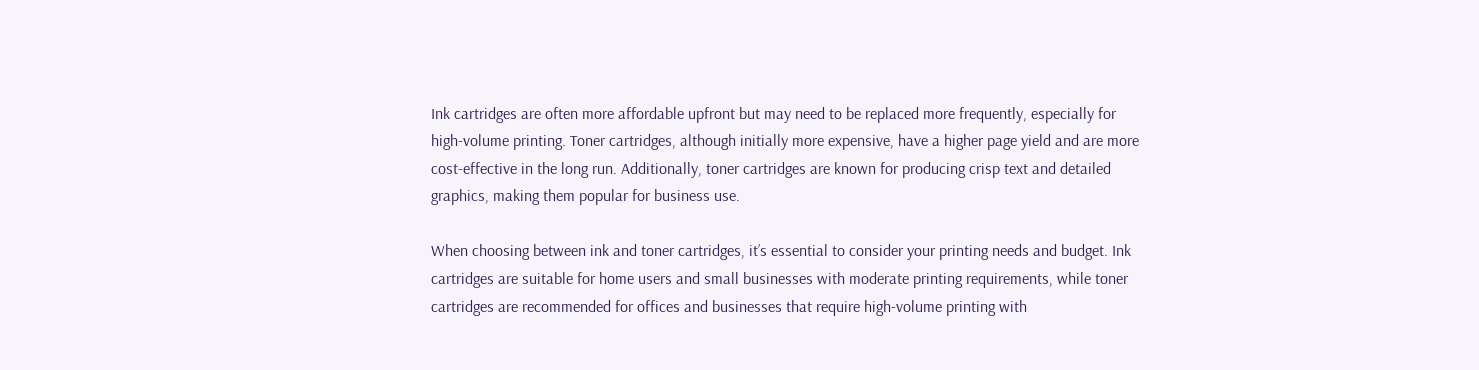Ink cartridges are often more affordable upfront but may need to be replaced more frequently, especially for high-volume printing. Toner cartridges, although initially more expensive, have a higher page yield and are more cost-effective in the long run. Additionally, toner cartridges are known for producing crisp text and detailed graphics, making them popular for business use.

When choosing between ink and toner cartridges, it’s essential to consider your printing needs and budget. Ink cartridges are suitable for home users and small businesses with moderate printing requirements, while toner cartridges are recommended for offices and businesses that require high-volume printing with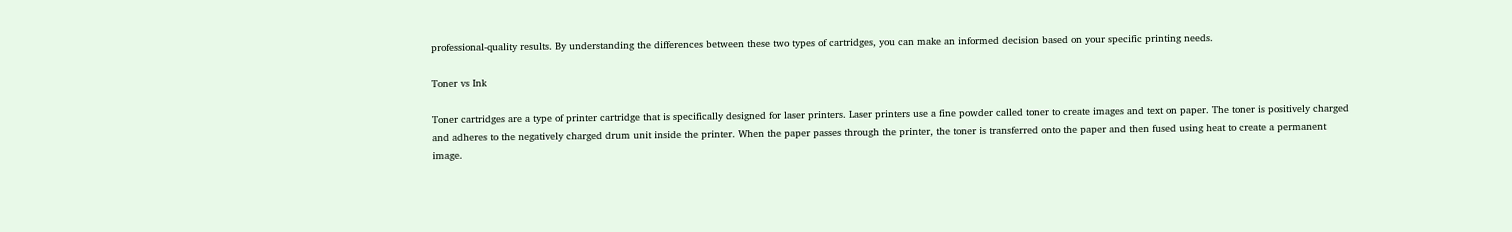professional-quality results. By understanding the differences between these two types of cartridges, you can make an informed decision based on your specific printing needs.

Toner vs Ink

Toner cartridges are a type of printer cartridge that is specifically designed for laser printers. Laser printers use a fine powder called toner to create images and text on paper. The toner is positively charged and adheres to the negatively charged drum unit inside the printer. When the paper passes through the printer, the toner is transferred onto the paper and then fused using heat to create a permanent image.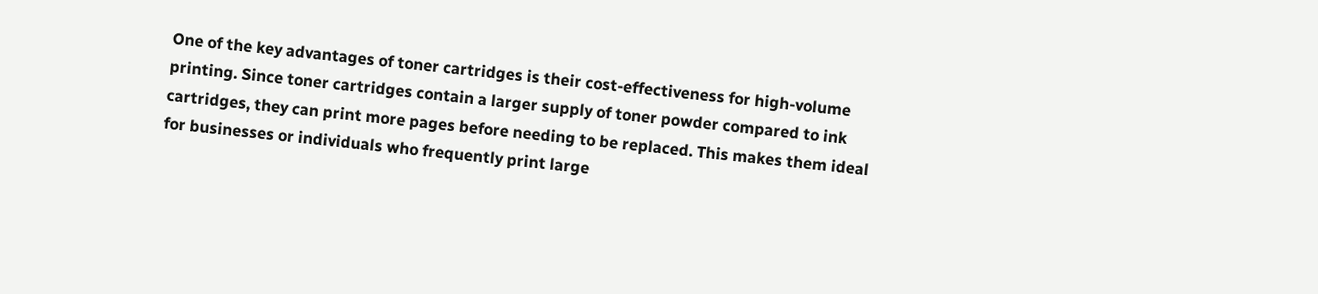One of the key advantages of toner cartridges is their cost-effectiveness for high-volume printing. Since toner cartridges contain a larger supply of toner powder compared to ink cartridges, they can print more pages before needing to be replaced. This makes them ideal for businesses or individuals who frequently print large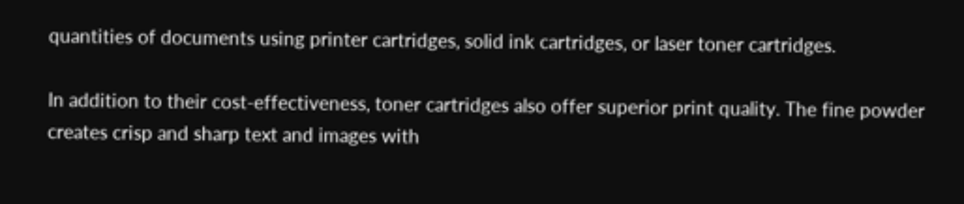quantities of documents using printer cartridges, solid ink cartridges, or laser toner cartridges.

In addition to their cost-effectiveness, toner cartridges also offer superior print quality. The fine powder creates crisp and sharp text and images with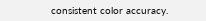consistent color accuracy.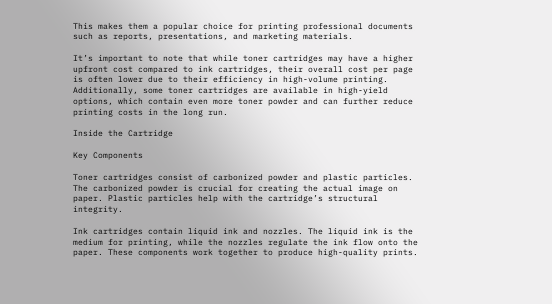This makes them a popular choice for printing professional documents such as reports, presentations, and marketing materials.

It’s important to note that while toner cartridges may have a higher upfront cost compared to ink cartridges, their overall cost per page is often lower due to their efficiency in high-volume printing. Additionally, some toner cartridges are available in high-yield options, which contain even more toner powder and can further reduce printing costs in the long run.

Inside the Cartridge

Key Components

Toner cartridges consist of carbonized powder and plastic particles. The carbonized powder is crucial for creating the actual image on paper. Plastic particles help with the cartridge’s structural integrity.

Ink cartridges contain liquid ink and nozzles. The liquid ink is the medium for printing, while the nozzles regulate the ink flow onto the paper. These components work together to produce high-quality prints.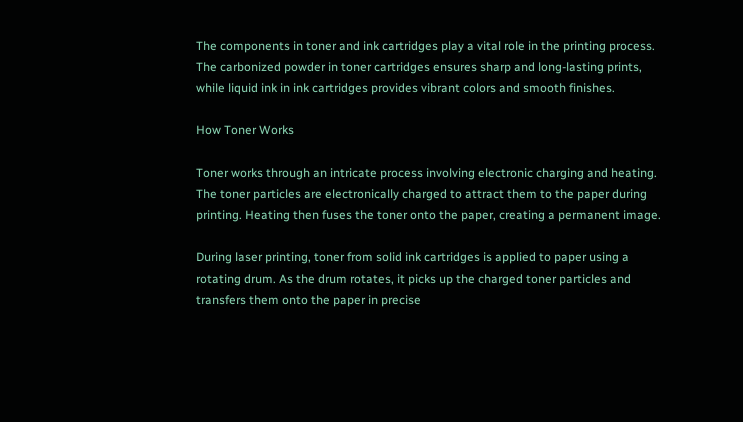The components in toner and ink cartridges play a vital role in the printing process. The carbonized powder in toner cartridges ensures sharp and long-lasting prints, while liquid ink in ink cartridges provides vibrant colors and smooth finishes.

How Toner Works

Toner works through an intricate process involving electronic charging and heating. The toner particles are electronically charged to attract them to the paper during printing. Heating then fuses the toner onto the paper, creating a permanent image.

During laser printing, toner from solid ink cartridges is applied to paper using a rotating drum. As the drum rotates, it picks up the charged toner particles and transfers them onto the paper in precise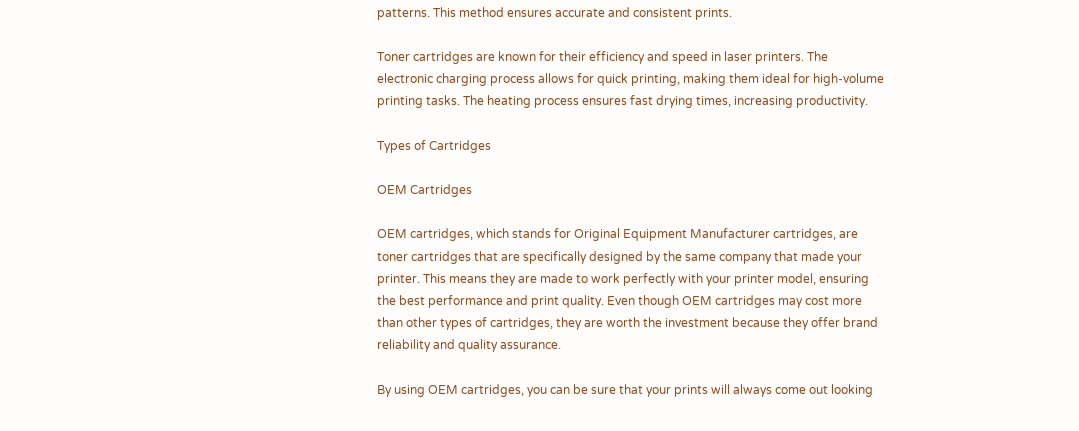patterns. This method ensures accurate and consistent prints.

Toner cartridges are known for their efficiency and speed in laser printers. The electronic charging process allows for quick printing, making them ideal for high-volume printing tasks. The heating process ensures fast drying times, increasing productivity.

Types of Cartridges

OEM Cartridges

OEM cartridges, which stands for Original Equipment Manufacturer cartridges, are toner cartridges that are specifically designed by the same company that made your printer. This means they are made to work perfectly with your printer model, ensuring the best performance and print quality. Even though OEM cartridges may cost more than other types of cartridges, they are worth the investment because they offer brand reliability and quality assurance.

By using OEM cartridges, you can be sure that your prints will always come out looking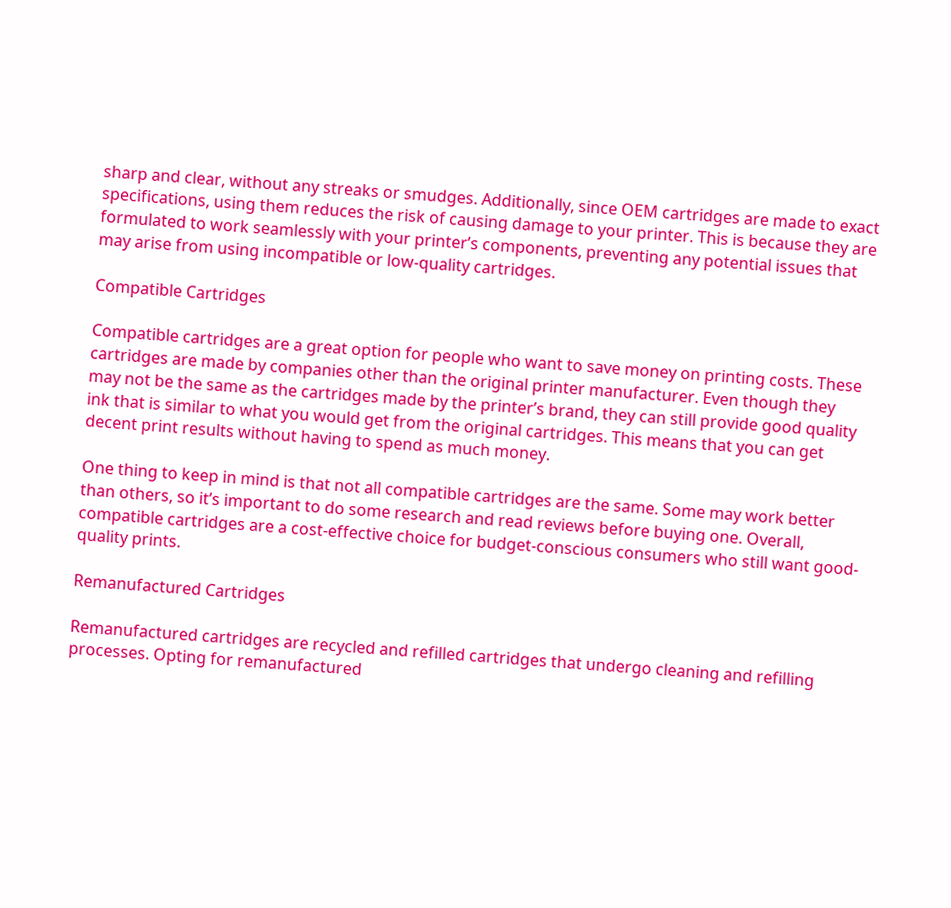sharp and clear, without any streaks or smudges. Additionally, since OEM cartridges are made to exact specifications, using them reduces the risk of causing damage to your printer. This is because they are formulated to work seamlessly with your printer’s components, preventing any potential issues that may arise from using incompatible or low-quality cartridges.

Compatible Cartridges

Compatible cartridges are a great option for people who want to save money on printing costs. These cartridges are made by companies other than the original printer manufacturer. Even though they may not be the same as the cartridges made by the printer’s brand, they can still provide good quality ink that is similar to what you would get from the original cartridges. This means that you can get decent print results without having to spend as much money.

One thing to keep in mind is that not all compatible cartridges are the same. Some may work better than others, so it’s important to do some research and read reviews before buying one. Overall, compatible cartridges are a cost-effective choice for budget-conscious consumers who still want good-quality prints.

Remanufactured Cartridges

Remanufactured cartridges are recycled and refilled cartridges that undergo cleaning and refilling processes. Opting for remanufactured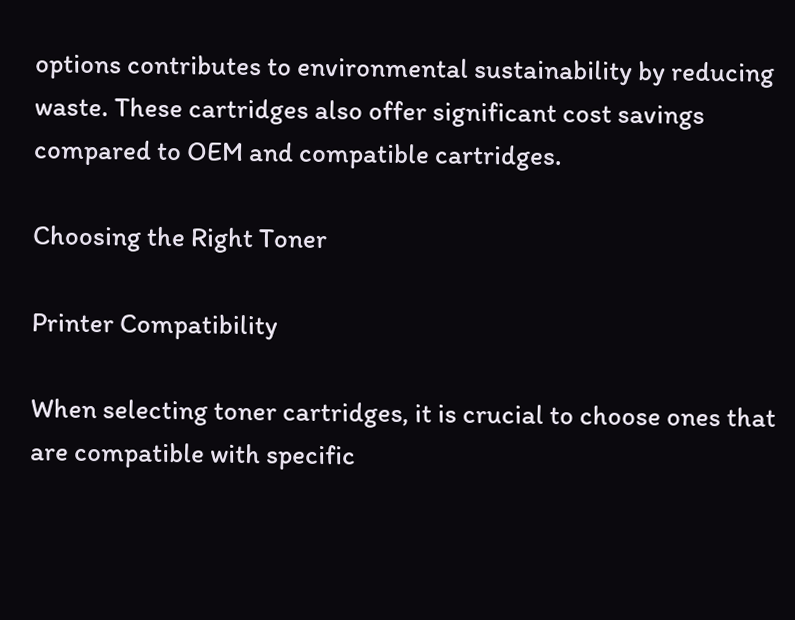options contributes to environmental sustainability by reducing waste. These cartridges also offer significant cost savings compared to OEM and compatible cartridges.

Choosing the Right Toner

Printer Compatibility

When selecting toner cartridges, it is crucial to choose ones that are compatible with specific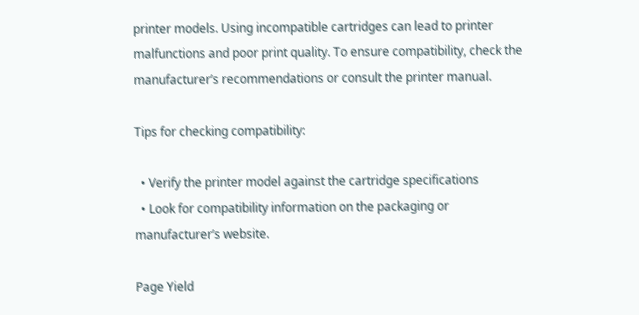printer models. Using incompatible cartridges can lead to printer malfunctions and poor print quality. To ensure compatibility, check the manufacturer’s recommendations or consult the printer manual.

Tips for checking compatibility:

  • Verify the printer model against the cartridge specifications
  • Look for compatibility information on the packaging or manufacturer’s website.

Page Yield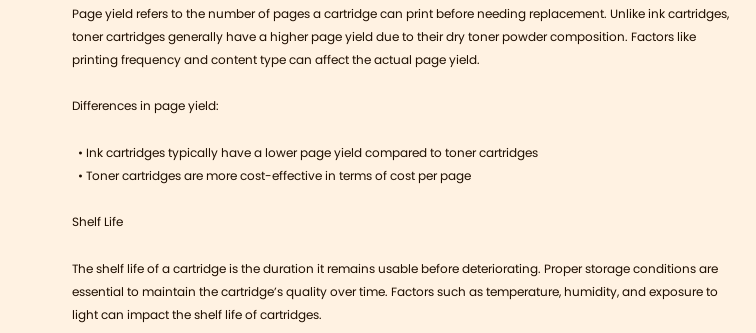Page yield refers to the number of pages a cartridge can print before needing replacement. Unlike ink cartridges, toner cartridges generally have a higher page yield due to their dry toner powder composition. Factors like printing frequency and content type can affect the actual page yield.

Differences in page yield:

  • Ink cartridges typically have a lower page yield compared to toner cartridges
  • Toner cartridges are more cost-effective in terms of cost per page

Shelf Life

The shelf life of a cartridge is the duration it remains usable before deteriorating. Proper storage conditions are essential to maintain the cartridge’s quality over time. Factors such as temperature, humidity, and exposure to light can impact the shelf life of cartridges.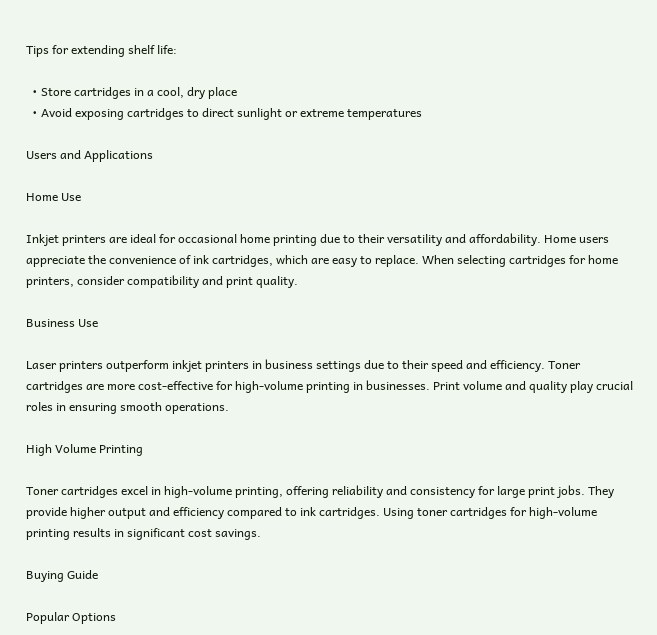Tips for extending shelf life:

  • Store cartridges in a cool, dry place
  • Avoid exposing cartridges to direct sunlight or extreme temperatures

Users and Applications

Home Use

Inkjet printers are ideal for occasional home printing due to their versatility and affordability. Home users appreciate the convenience of ink cartridges, which are easy to replace. When selecting cartridges for home printers, consider compatibility and print quality.

Business Use

Laser printers outperform inkjet printers in business settings due to their speed and efficiency. Toner cartridges are more cost-effective for high-volume printing in businesses. Print volume and quality play crucial roles in ensuring smooth operations.

High Volume Printing

Toner cartridges excel in high-volume printing, offering reliability and consistency for large print jobs. They provide higher output and efficiency compared to ink cartridges. Using toner cartridges for high-volume printing results in significant cost savings.

Buying Guide

Popular Options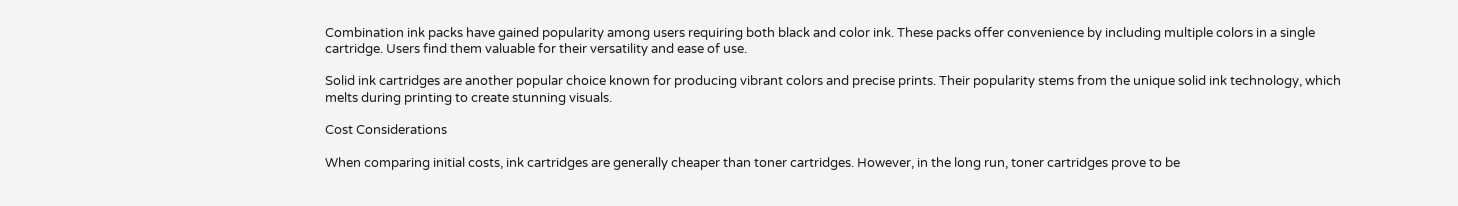Combination ink packs have gained popularity among users requiring both black and color ink. These packs offer convenience by including multiple colors in a single cartridge. Users find them valuable for their versatility and ease of use.

Solid ink cartridges are another popular choice known for producing vibrant colors and precise prints. Their popularity stems from the unique solid ink technology, which melts during printing to create stunning visuals.

Cost Considerations

When comparing initial costs, ink cartridges are generally cheaper than toner cartridges. However, in the long run, toner cartridges prove to be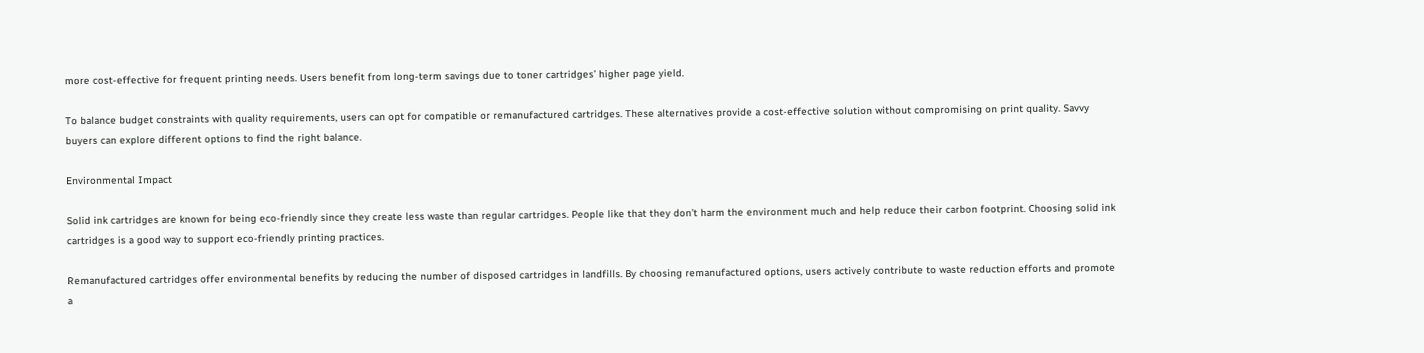more cost-effective for frequent printing needs. Users benefit from long-term savings due to toner cartridges’ higher page yield.

To balance budget constraints with quality requirements, users can opt for compatible or remanufactured cartridges. These alternatives provide a cost-effective solution without compromising on print quality. Savvy buyers can explore different options to find the right balance.

Environmental Impact

Solid ink cartridges are known for being eco-friendly since they create less waste than regular cartridges. People like that they don’t harm the environment much and help reduce their carbon footprint. Choosing solid ink cartridges is a good way to support eco-friendly printing practices.

Remanufactured cartridges offer environmental benefits by reducing the number of disposed cartridges in landfills. By choosing remanufactured options, users actively contribute to waste reduction efforts and promote a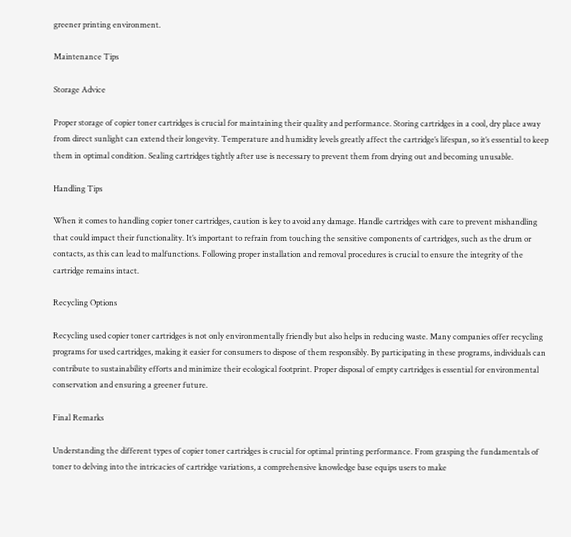greener printing environment.

Maintenance Tips

Storage Advice

Proper storage of copier toner cartridges is crucial for maintaining their quality and performance. Storing cartridges in a cool, dry place away from direct sunlight can extend their longevity. Temperature and humidity levels greatly affect the cartridge’s lifespan, so it’s essential to keep them in optimal condition. Sealing cartridges tightly after use is necessary to prevent them from drying out and becoming unusable.

Handling Tips

When it comes to handling copier toner cartridges, caution is key to avoid any damage. Handle cartridges with care to prevent mishandling that could impact their functionality. It’s important to refrain from touching the sensitive components of cartridges, such as the drum or contacts, as this can lead to malfunctions. Following proper installation and removal procedures is crucial to ensure the integrity of the cartridge remains intact.

Recycling Options

Recycling used copier toner cartridges is not only environmentally friendly but also helps in reducing waste. Many companies offer recycling programs for used cartridges, making it easier for consumers to dispose of them responsibly. By participating in these programs, individuals can contribute to sustainability efforts and minimize their ecological footprint. Proper disposal of empty cartridges is essential for environmental conservation and ensuring a greener future.

Final Remarks

Understanding the different types of copier toner cartridges is crucial for optimal printing performance. From grasping the fundamentals of toner to delving into the intricacies of cartridge variations, a comprehensive knowledge base equips users to make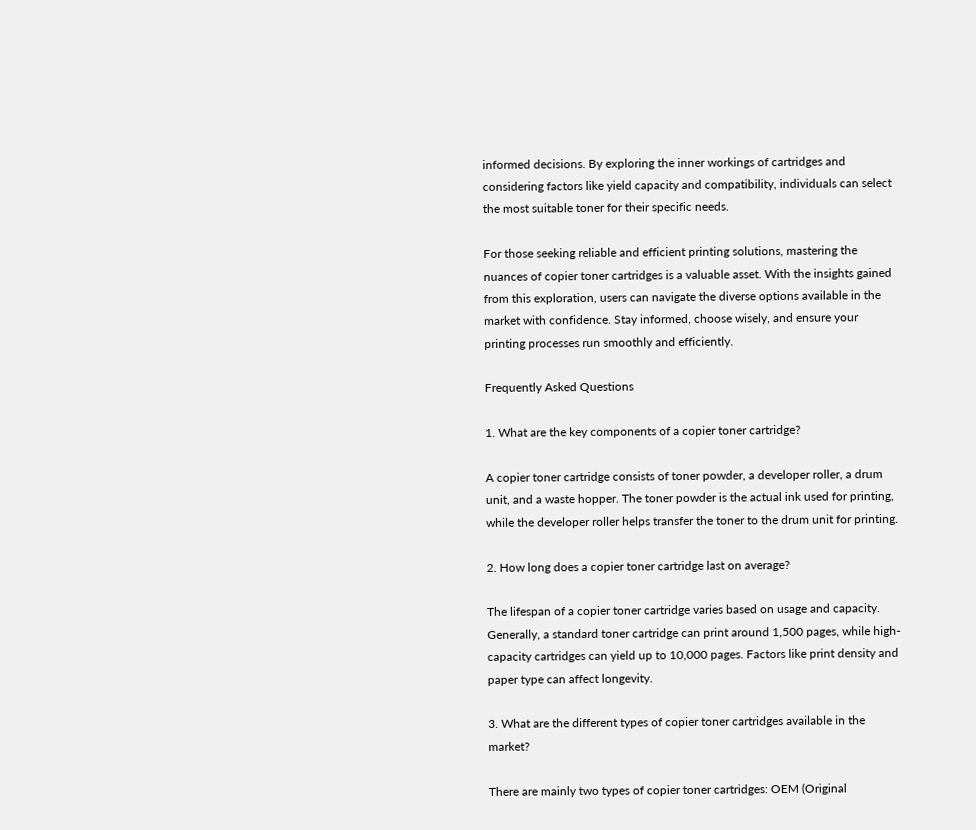informed decisions. By exploring the inner workings of cartridges and considering factors like yield capacity and compatibility, individuals can select the most suitable toner for their specific needs.

For those seeking reliable and efficient printing solutions, mastering the nuances of copier toner cartridges is a valuable asset. With the insights gained from this exploration, users can navigate the diverse options available in the market with confidence. Stay informed, choose wisely, and ensure your printing processes run smoothly and efficiently.

Frequently Asked Questions

1. What are the key components of a copier toner cartridge?

A copier toner cartridge consists of toner powder, a developer roller, a drum unit, and a waste hopper. The toner powder is the actual ink used for printing, while the developer roller helps transfer the toner to the drum unit for printing.

2. How long does a copier toner cartridge last on average?

The lifespan of a copier toner cartridge varies based on usage and capacity. Generally, a standard toner cartridge can print around 1,500 pages, while high-capacity cartridges can yield up to 10,000 pages. Factors like print density and paper type can affect longevity.

3. What are the different types of copier toner cartridges available in the market?

There are mainly two types of copier toner cartridges: OEM (Original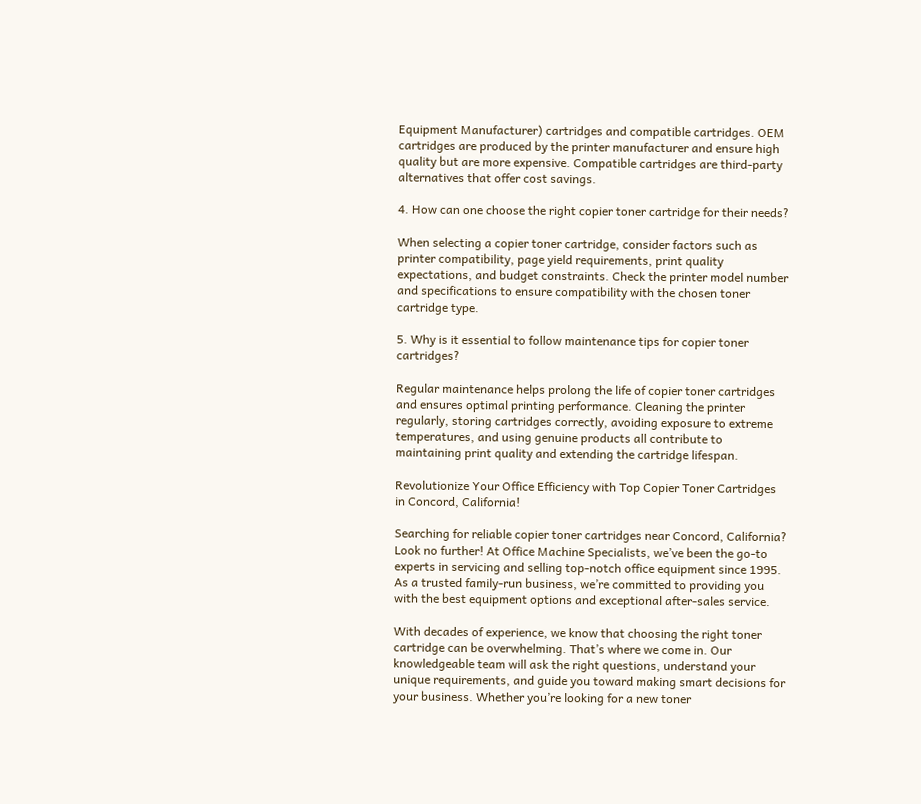Equipment Manufacturer) cartridges and compatible cartridges. OEM cartridges are produced by the printer manufacturer and ensure high quality but are more expensive. Compatible cartridges are third-party alternatives that offer cost savings.

4. How can one choose the right copier toner cartridge for their needs?

When selecting a copier toner cartridge, consider factors such as printer compatibility, page yield requirements, print quality expectations, and budget constraints. Check the printer model number and specifications to ensure compatibility with the chosen toner cartridge type.

5. Why is it essential to follow maintenance tips for copier toner cartridges?

Regular maintenance helps prolong the life of copier toner cartridges and ensures optimal printing performance. Cleaning the printer regularly, storing cartridges correctly, avoiding exposure to extreme temperatures, and using genuine products all contribute to maintaining print quality and extending the cartridge lifespan.

Revolutionize Your Office Efficiency with Top Copier Toner Cartridges in Concord, California!

Searching for reliable copier toner cartridges near Concord, California? Look no further! At Office Machine Specialists, we’ve been the go-to experts in servicing and selling top-notch office equipment since 1995. As a trusted family-run business, we’re committed to providing you with the best equipment options and exceptional after-sales service.

With decades of experience, we know that choosing the right toner cartridge can be overwhelming. That’s where we come in. Our knowledgeable team will ask the right questions, understand your unique requirements, and guide you toward making smart decisions for your business. Whether you’re looking for a new toner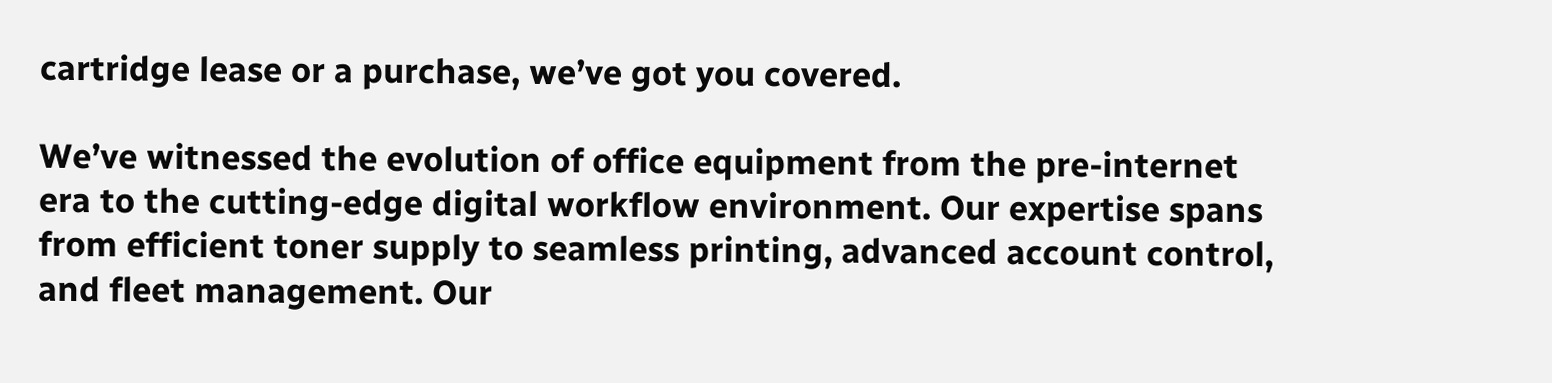cartridge lease or a purchase, we’ve got you covered.

We’ve witnessed the evolution of office equipment from the pre-internet era to the cutting-edge digital workflow environment. Our expertise spans from efficient toner supply to seamless printing, advanced account control, and fleet management. Our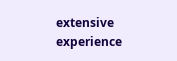extensive experience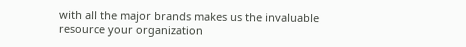with all the major brands makes us the invaluable resource your organization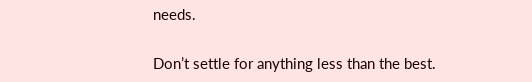needs.

Don’t settle for anything less than the best.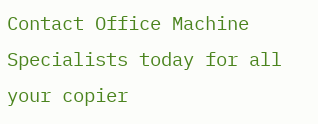Contact Office Machine Specialists today for all your copier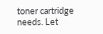toner cartridge needs. Let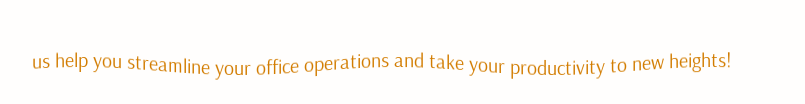us help you streamline your office operations and take your productivity to new heights!